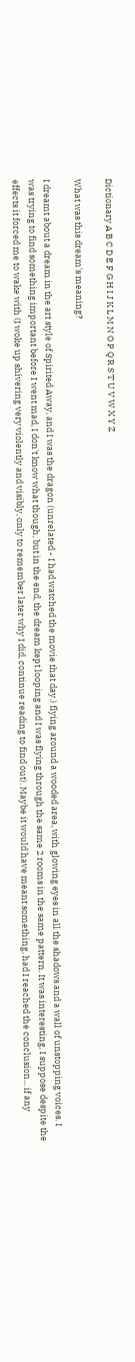Dictionary A B C D E F G H I J K L M N O P Q R S T U V W X Y Z

What was this dream's meaning?

I dreamt about a dream in the art style of Spirited Away, and I was the dragon (unrelated - I had watched the movie that day.) flying around a wooded area, with glowing eyes in all the shadows and a wall of unstopping voices. I was trying to find something important before I went mad, I don't know what though, but in the end, the dream kept looping and I was flying through the same 2 rooms in the same pattern. It was interesting, I suppose despite the effects it forced me to wake with (I woke up shivering very violently and visibly, only to remember later why I did, continue reading to find out). Maybe it would have meant something, had I reached the conclusion... if any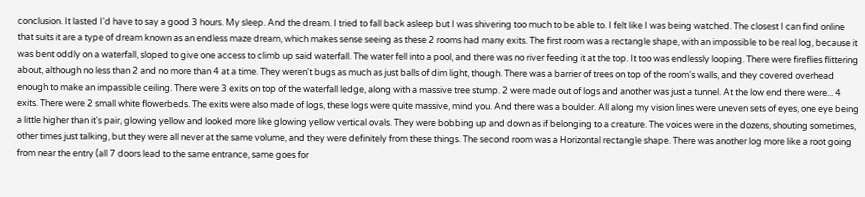conclusion. It lasted I'd have to say a good 3 hours. My sleep. And the dream. I tried to fall back asleep but I was shivering too much to be able to. I felt like I was being watched. The closest I can find online that suits it are a type of dream known as an endless maze dream, which makes sense seeing as these 2 rooms had many exits. The first room was a rectangle shape, with an impossible to be real log, because it was bent oddly on a waterfall, sloped to give one access to climb up said waterfall. The water fell into a pool, and there was no river feeding it at the top. It too was endlessly looping. There were fireflies flittering about, although no less than 2 and no more than 4 at a time. They weren't bugs as much as just balls of dim light, though. There was a barrier of trees on top of the room's walls, and they covered overhead enough to make an impassible ceiling. There were 3 exits on top of the waterfall ledge, along with a massive tree stump. 2 were made out of logs and another was just a tunnel. At the low end there were... 4 exits. There were 2 small white flowerbeds. The exits were also made of logs, these logs were quite massive, mind you. And there was a boulder. All along my vision lines were uneven sets of eyes, one eye being a little higher than it's pair, glowing yellow and looked more like glowing yellow vertical ovals. They were bobbing up and down as if belonging to a creature. The voices were in the dozens, shouting sometimes, other times just talking, but they were all never at the same volume, and they were definitely from these things. The second room was a Horizontal rectangle shape. There was another log more like a root going from near the entry (all 7 doors lead to the same entrance, same goes for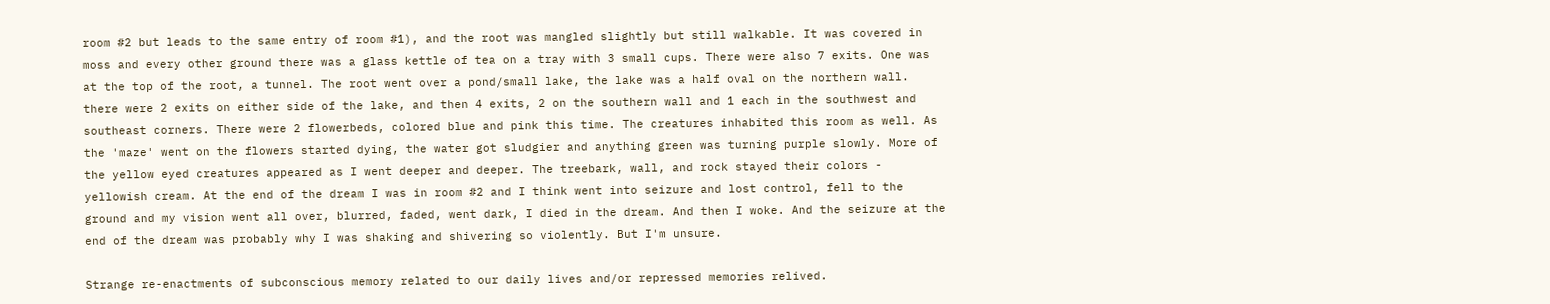room #2 but leads to the same entry of room #1), and the root was mangled slightly but still walkable. It was covered in moss and every other ground there was a glass kettle of tea on a tray with 3 small cups. There were also 7 exits. One was at the top of the root, a tunnel. The root went over a pond/small lake, the lake was a half oval on the northern wall. there were 2 exits on either side of the lake, and then 4 exits, 2 on the southern wall and 1 each in the southwest and southeast corners. There were 2 flowerbeds, colored blue and pink this time. The creatures inhabited this room as well. As the 'maze' went on the flowers started dying, the water got sludgier and anything green was turning purple slowly. More of the yellow eyed creatures appeared as I went deeper and deeper. The treebark, wall, and rock stayed their colors - yellowish cream. At the end of the dream I was in room #2 and I think went into seizure and lost control, fell to the ground and my vision went all over, blurred, faded, went dark, I died in the dream. And then I woke. And the seizure at the end of the dream was probably why I was shaking and shivering so violently. But I'm unsure.

Strange re-enactments of subconscious memory related to our daily lives and/or repressed memories relived.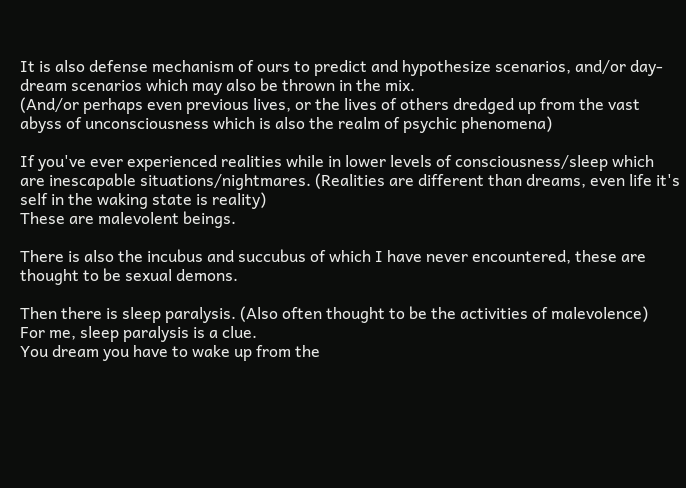It is also defense mechanism of ours to predict and hypothesize scenarios, and/or day-dream scenarios which may also be thrown in the mix.
(And/or perhaps even previous lives, or the lives of others dredged up from the vast abyss of unconsciousness which is also the realm of psychic phenomena)

If you've ever experienced realities while in lower levels of consciousness/sleep which are inescapable situations/nightmares. (Realities are different than dreams, even life it's self in the waking state is reality)
These are malevolent beings.

There is also the incubus and succubus of which I have never encountered, these are thought to be sexual demons.

Then there is sleep paralysis. (Also often thought to be the activities of malevolence)
For me, sleep paralysis is a clue.
You dream you have to wake up from the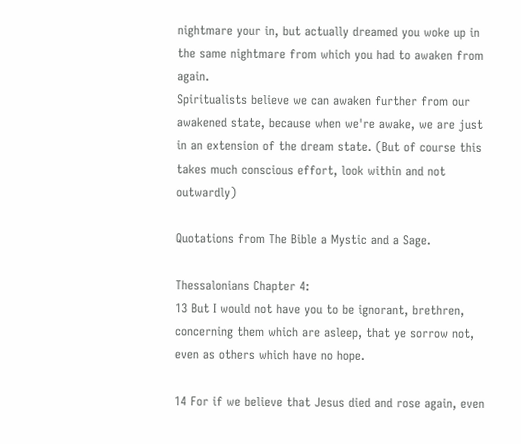nightmare your in, but actually dreamed you woke up in the same nightmare from which you had to awaken from again.
Spiritualists believe we can awaken further from our awakened state, because when we're awake, we are just in an extension of the dream state. (But of course this takes much conscious effort, look within and not outwardly)

Quotations from The Bible a Mystic and a Sage.

Thessalonians Chapter 4:
13 But I would not have you to be ignorant, brethren, concerning them which are asleep, that ye sorrow not, even as others which have no hope.

14 For if we believe that Jesus died and rose again, even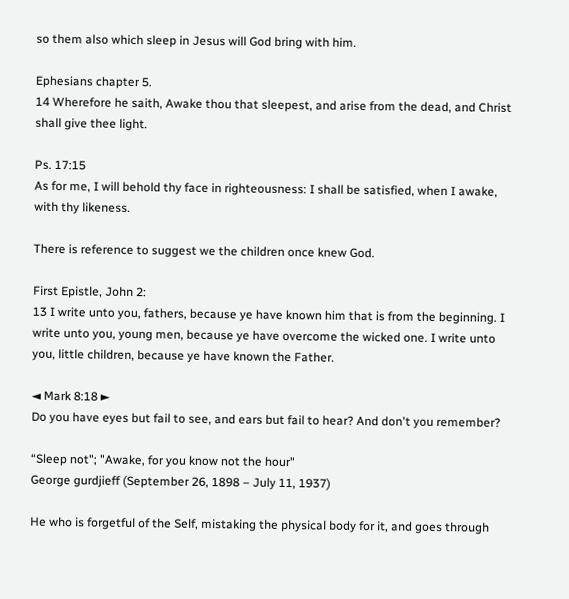so them also which sleep in Jesus will God bring with him.

Ephesians chapter 5.
14 Wherefore he saith, Awake thou that sleepest, and arise from the dead, and Christ shall give thee light.

Ps. 17:15
As for me, I will behold thy face in righteousness: I shall be satisfied, when I awake, with thy likeness.

There is reference to suggest we the children once knew God.

First Epistle, John 2:
13 I write unto you, fathers, because ye have known him that is from the beginning. I write unto you, young men, because ye have overcome the wicked one. I write unto you, little children, because ye have known the Father.

◄ Mark 8:18 ►
Do you have eyes but fail to see, and ears but fail to hear? And don't you remember?

“Sleep not"; "Awake, for you know not the hour"
George gurdjieff (September 26, 1898 – July 11, 1937)

He who is forgetful of the Self, mistaking the physical body for it, and goes through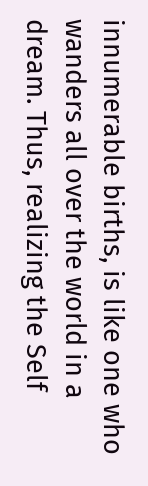innumerable births, is like one who wanders all over the world in a dream. Thus, realizing the Self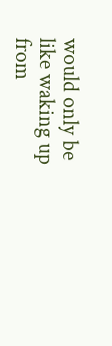would only be like waking up from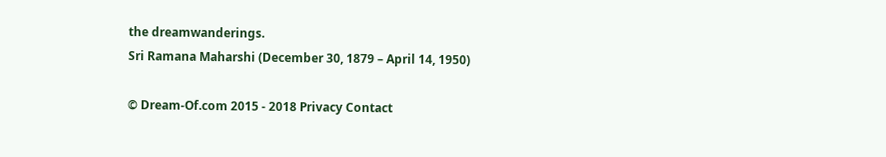the dreamwanderings.
Sri Ramana Maharshi (December 30, 1879 – April 14, 1950)

© Dream-Of.com 2015 - 2018 Privacy Contact